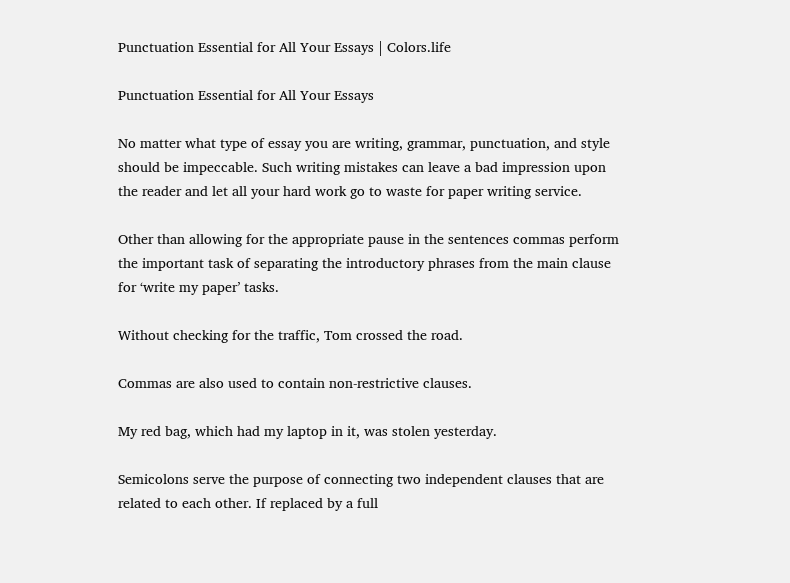Punctuation Essential for All Your Essays | Colors.life

Punctuation Essential for All Your Essays

No matter what type of essay you are writing, grammar, punctuation, and style should be impeccable. Such writing mistakes can leave a bad impression upon the reader and let all your hard work go to waste for paper writing service.

Other than allowing for the appropriate pause in the sentences commas perform the important task of separating the introductory phrases from the main clause for ‘write my paper’ tasks.

Without checking for the traffic, Tom crossed the road.

Commas are also used to contain non-restrictive clauses.

My red bag, which had my laptop in it, was stolen yesterday.

Semicolons serve the purpose of connecting two independent clauses that are related to each other. If replaced by a full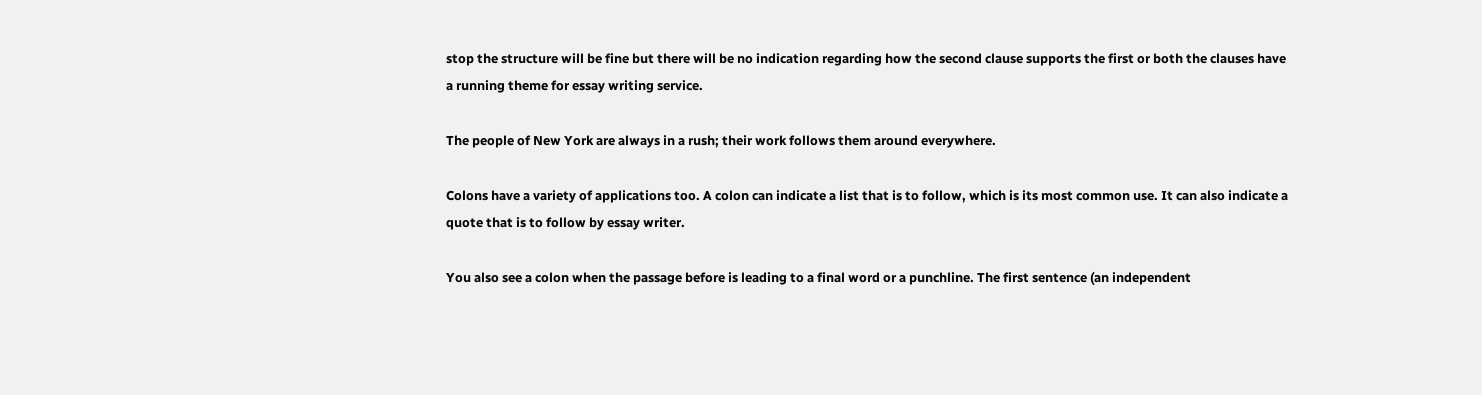stop the structure will be fine but there will be no indication regarding how the second clause supports the first or both the clauses have a running theme for essay writing service.

The people of New York are always in a rush; their work follows them around everywhere.

Colons have a variety of applications too. A colon can indicate a list that is to follow, which is its most common use. It can also indicate a quote that is to follow by essay writer.

You also see a colon when the passage before is leading to a final word or a punchline. The first sentence (an independent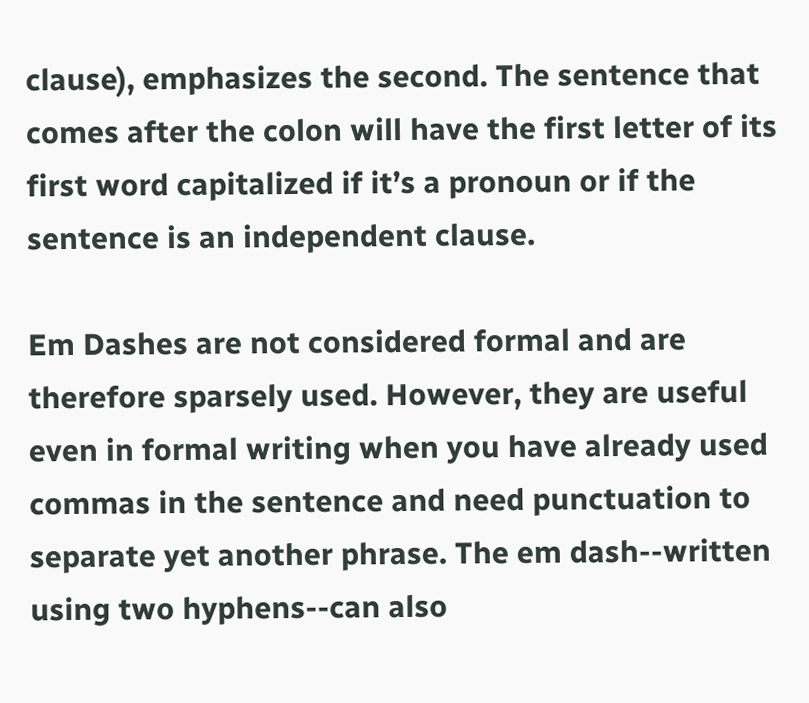clause), emphasizes the second. The sentence that comes after the colon will have the first letter of its first word capitalized if it’s a pronoun or if the sentence is an independent clause.

Em Dashes are not considered formal and are therefore sparsely used. However, they are useful even in formal writing when you have already used commas in the sentence and need punctuation to separate yet another phrase. The em dash--written using two hyphens--can also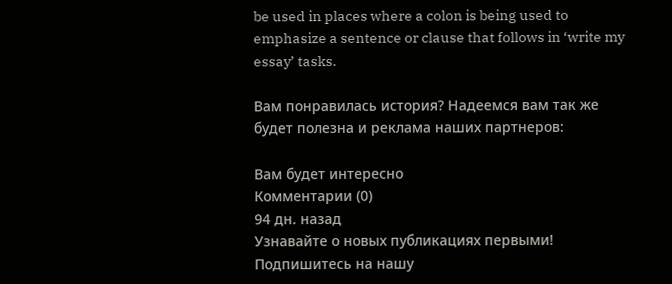be used in places where a colon is being used to emphasize a sentence or clause that follows in ‘write my essay’ tasks.

Вам понравилась история? Надеемся вам так же будет полезна и реклама наших партнеров:

Вам будет интересно
Комментарии (0)
94 дн. назад
Узнавайте о новых публикациях первыми!
Подпишитесь на нашу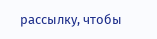рассылку, чтобы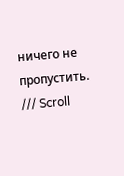ничего не пропустить.
/// Scroll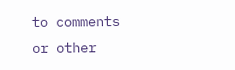to comments or other